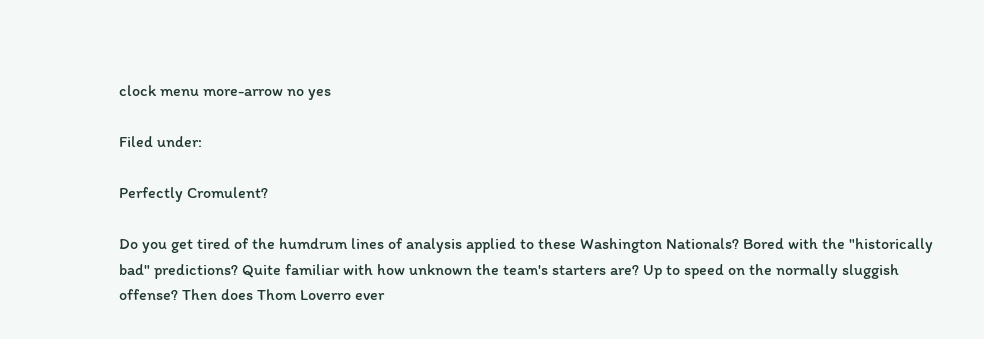clock menu more-arrow no yes

Filed under:

Perfectly Cromulent?

Do you get tired of the humdrum lines of analysis applied to these Washington Nationals? Bored with the "historically bad" predictions? Quite familiar with how unknown the team's starters are? Up to speed on the normally sluggish offense? Then does Thom Loverro ever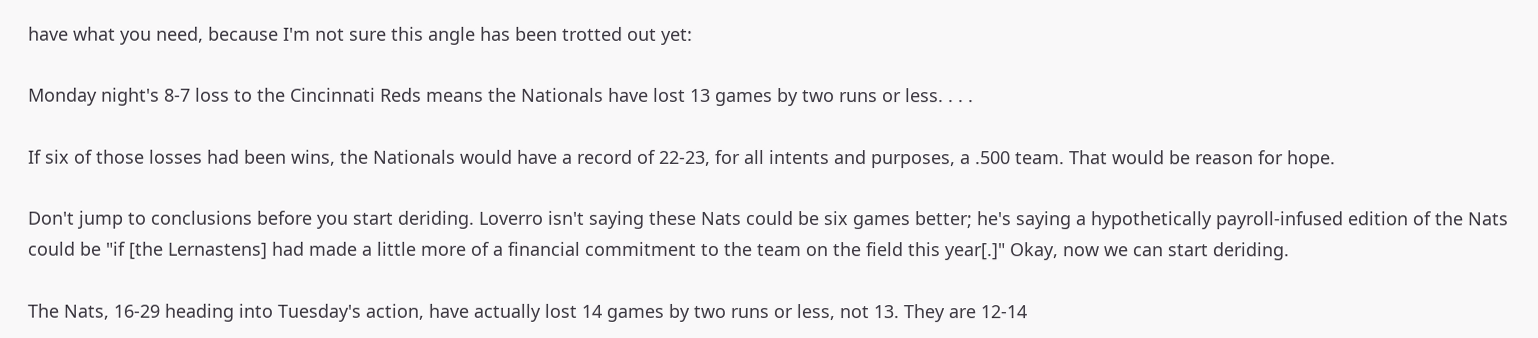have what you need, because I'm not sure this angle has been trotted out yet:

Monday night's 8-7 loss to the Cincinnati Reds means the Nationals have lost 13 games by two runs or less. . . .

If six of those losses had been wins, the Nationals would have a record of 22-23, for all intents and purposes, a .500 team. That would be reason for hope.

Don't jump to conclusions before you start deriding. Loverro isn't saying these Nats could be six games better; he's saying a hypothetically payroll-infused edition of the Nats could be "if [the Lernastens] had made a little more of a financial commitment to the team on the field this year[.]" Okay, now we can start deriding.

The Nats, 16-29 heading into Tuesday's action, have actually lost 14 games by two runs or less, not 13. They are 12-14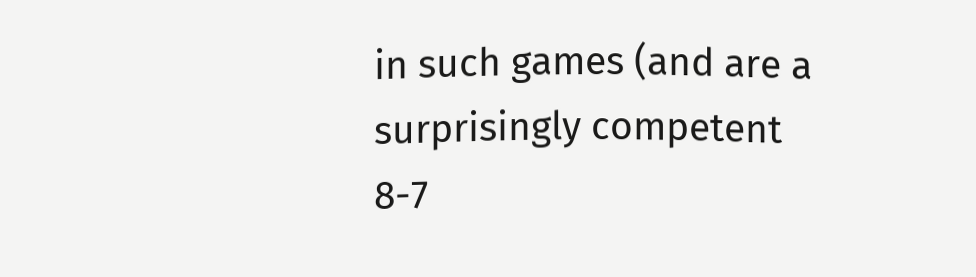in such games (and are a surprisingly competent 8-7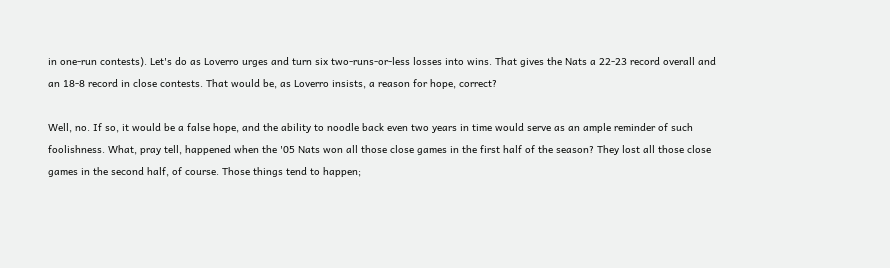in one-run contests). Let's do as Loverro urges and turn six two-runs-or-less losses into wins. That gives the Nats a 22-23 record overall and an 18-8 record in close contests. That would be, as Loverro insists, a reason for hope, correct?

Well, no. If so, it would be a false hope, and the ability to noodle back even two years in time would serve as an ample reminder of such foolishness. What, pray tell, happened when the '05 Nats won all those close games in the first half of the season? They lost all those close games in the second half, of course. Those things tend to happen;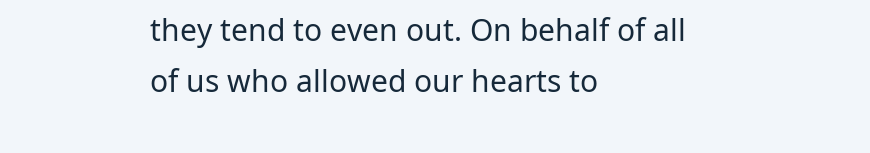they tend to even out. On behalf of all of us who allowed our hearts to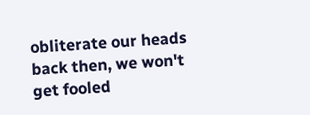obliterate our heads back then, we won't get fooled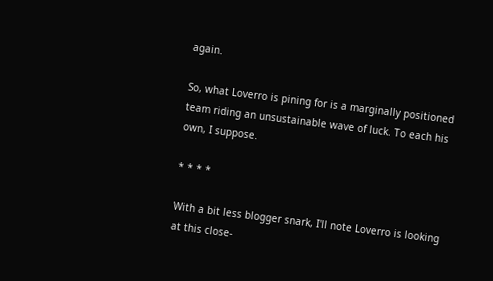again.

So, what Loverro is pining for is a marginally positioned team riding an unsustainable wave of luck. To each his own, I suppose.

* * * *

With a bit less blogger snark, I'll note Loverro is looking at this close-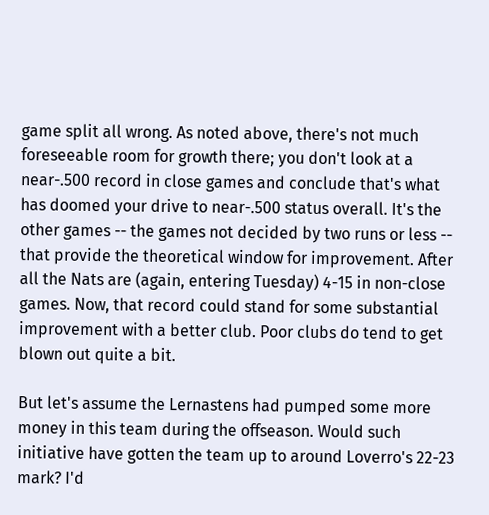game split all wrong. As noted above, there's not much foreseeable room for growth there; you don't look at a near-.500 record in close games and conclude that's what has doomed your drive to near-.500 status overall. It's the other games -- the games not decided by two runs or less -- that provide the theoretical window for improvement. After all the Nats are (again, entering Tuesday) 4-15 in non-close games. Now, that record could stand for some substantial improvement with a better club. Poor clubs do tend to get blown out quite a bit.

But let's assume the Lernastens had pumped some more money in this team during the offseason. Would such initiative have gotten the team up to around Loverro's 22-23 mark? I'd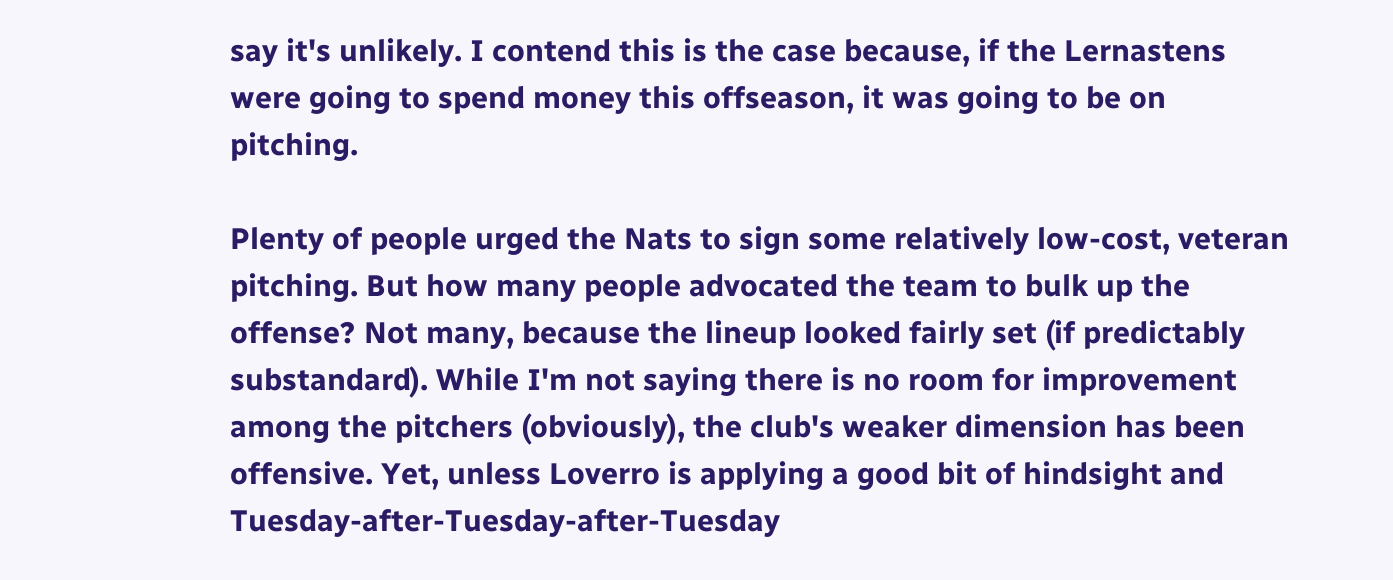say it's unlikely. I contend this is the case because, if the Lernastens were going to spend money this offseason, it was going to be on pitching.

Plenty of people urged the Nats to sign some relatively low-cost, veteran pitching. But how many people advocated the team to bulk up the offense? Not many, because the lineup looked fairly set (if predictably substandard). While I'm not saying there is no room for improvement among the pitchers (obviously), the club's weaker dimension has been offensive. Yet, unless Loverro is applying a good bit of hindsight and Tuesday-after-Tuesday-after-Tuesday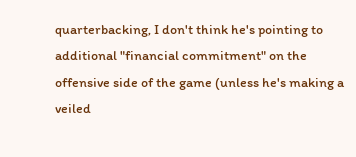quarterbacking, I don't think he's pointing to additional "financial commitment" on the offensive side of the game (unless he's making a veiled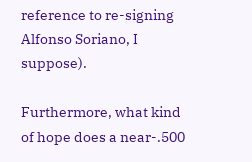reference to re-signing Alfonso Soriano, I suppose).

Furthermore, what kind of hope does a near-.500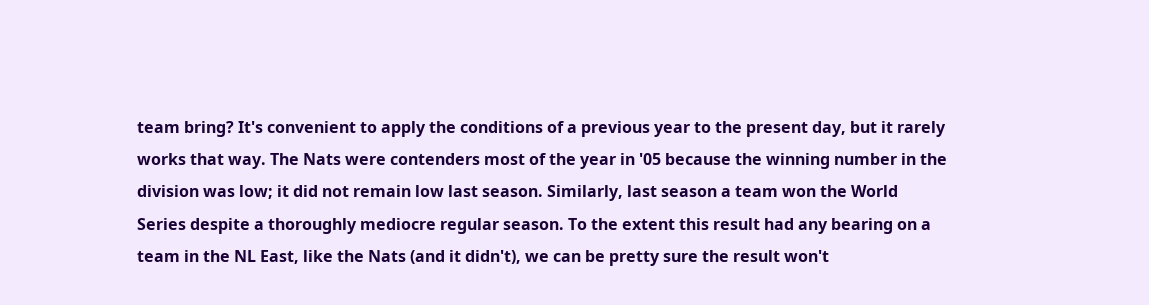team bring? It's convenient to apply the conditions of a previous year to the present day, but it rarely works that way. The Nats were contenders most of the year in '05 because the winning number in the division was low; it did not remain low last season. Similarly, last season a team won the World Series despite a thoroughly mediocre regular season. To the extent this result had any bearing on a team in the NL East, like the Nats (and it didn't), we can be pretty sure the result won't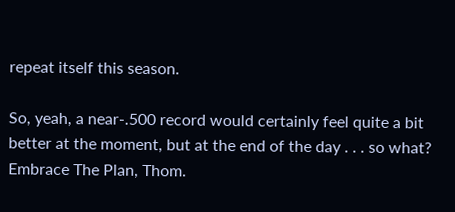repeat itself this season.

So, yeah, a near-.500 record would certainly feel quite a bit better at the moment, but at the end of the day . . . so what? Embrace The Plan, Thom.